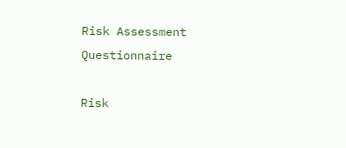Risk Assessment Questionnaire

Risk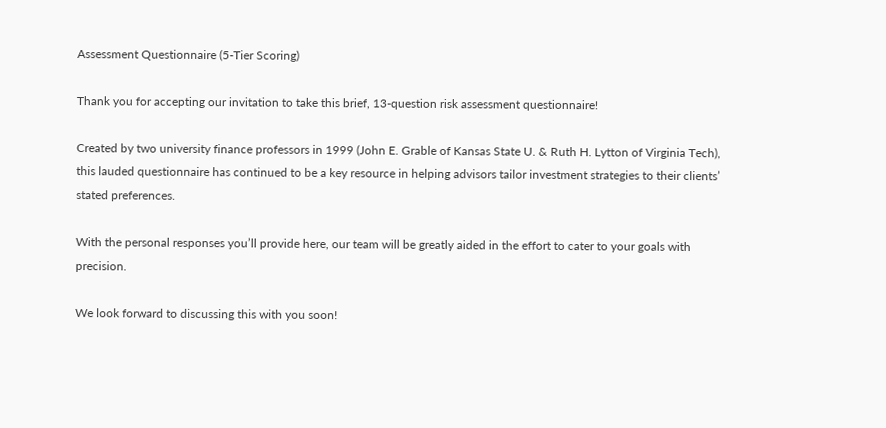Assessment Questionnaire (5-Tier Scoring)

Thank you for accepting our invitation to take this brief, 13-question risk assessment questionnaire!

Created by two university finance professors in 1999 (John E. Grable of Kansas State U. & Ruth H. Lytton of Virginia Tech), this lauded questionnaire has continued to be a key resource in helping advisors tailor investment strategies to their clients’ stated preferences.

With the personal responses you’ll provide here, our team will be greatly aided in the effort to cater to your goals with precision.

We look forward to discussing this with you soon!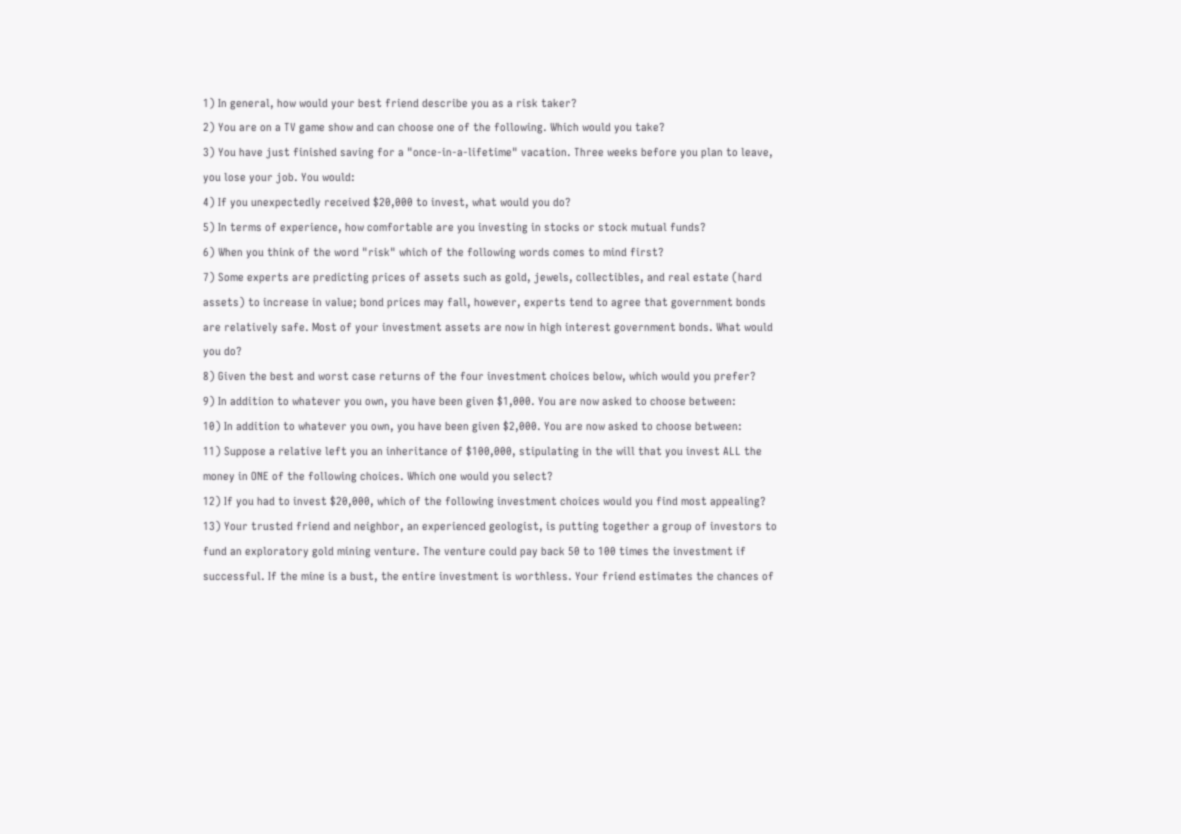1) In general, how would your best friend describe you as a risk taker?
2) You are on a TV game show and can choose one of the following. Which would you take?
3) You have just finished saving for a "once-in-a-lifetime" vacation. Three weeks before you plan to leave, you lose your job. You would:
4) If you unexpectedly received $20,000 to invest, what would you do?
5) In terms of experience, how comfortable are you investing in stocks or stock mutual funds?
6) When you think of the word "risk" which of the following words comes to mind first?
7) Some experts are predicting prices of assets such as gold, jewels, collectibles, and real estate (hard assets) to increase in value; bond prices may fall, however, experts tend to agree that government bonds are relatively safe. Most of your investment assets are now in high interest government bonds. What would you do?
8) Given the best and worst case returns of the four investment choices below, which would you prefer?
9) In addition to whatever you own, you have been given $1,000. You are now asked to choose between:
10) In addition to whatever you own, you have been given $2,000. You are now asked to choose between:
11) Suppose a relative left you an inheritance of $100,000, stipulating in the will that you invest ALL the money in ONE of the following choices. Which one would you select?
12) If you had to invest $20,000, which of the following investment choices would you find most appealing?
13) Your trusted friend and neighbor, an experienced geologist, is putting together a group of investors to fund an exploratory gold mining venture. The venture could pay back 50 to 100 times the investment if successful. If the mine is a bust, the entire investment is worthless. Your friend estimates the chances of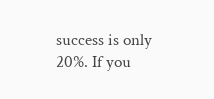success is only 20%. If you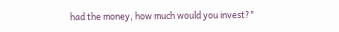had the money, how much would you invest?"